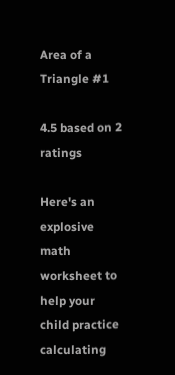Area of a Triangle #1

4.5 based on 2 ratings

Here's an explosive math worksheet to help your child practice calculating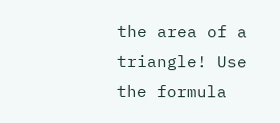the area of a triangle! Use the formula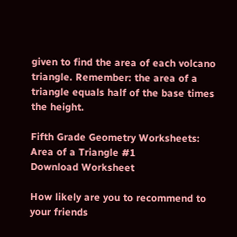given to find the area of each volcano triangle. Remember: the area of a triangle equals half of the base times the height.

Fifth Grade Geometry Worksheets: Area of a Triangle #1
Download Worksheet

How likely are you to recommend to your friends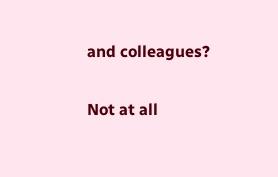and colleagues?

Not at all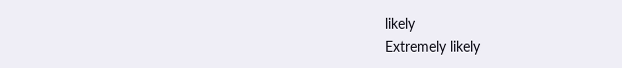likely
Extremely likely